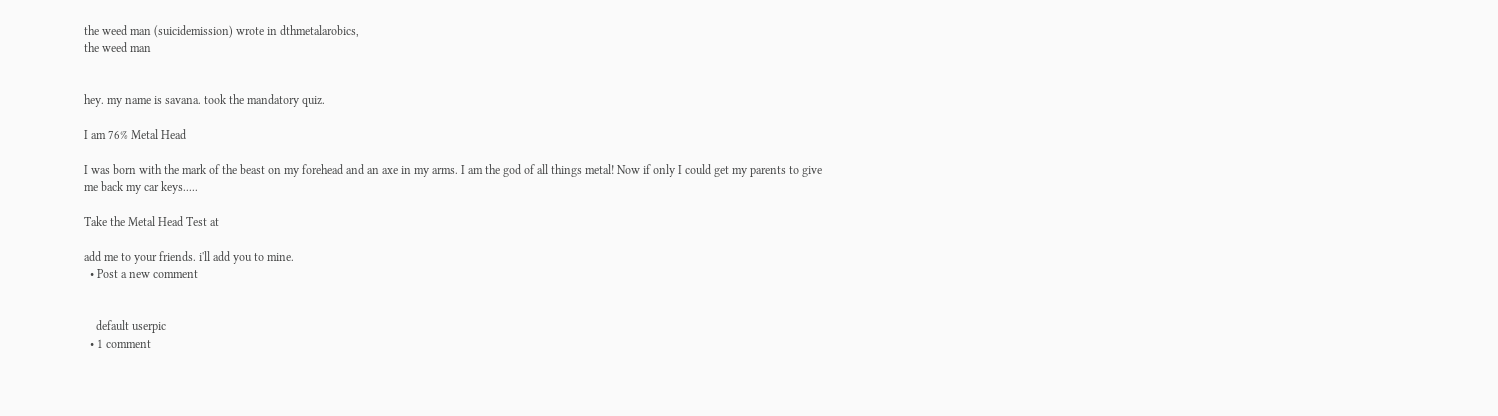the weed man (suicidemission) wrote in dthmetalarobics,
the weed man


hey. my name is savana. took the mandatory quiz.

I am 76% Metal Head

I was born with the mark of the beast on my forehead and an axe in my arms. I am the god of all things metal! Now if only I could get my parents to give me back my car keys.....

Take the Metal Head Test at

add me to your friends. i'll add you to mine.
  • Post a new comment


    default userpic
  • 1 comment